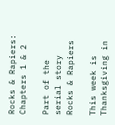Rocks & Rapiers: Chapters 1 & 2

Part of the serial story Rocks & Rapiers

This week is Thanksgiving in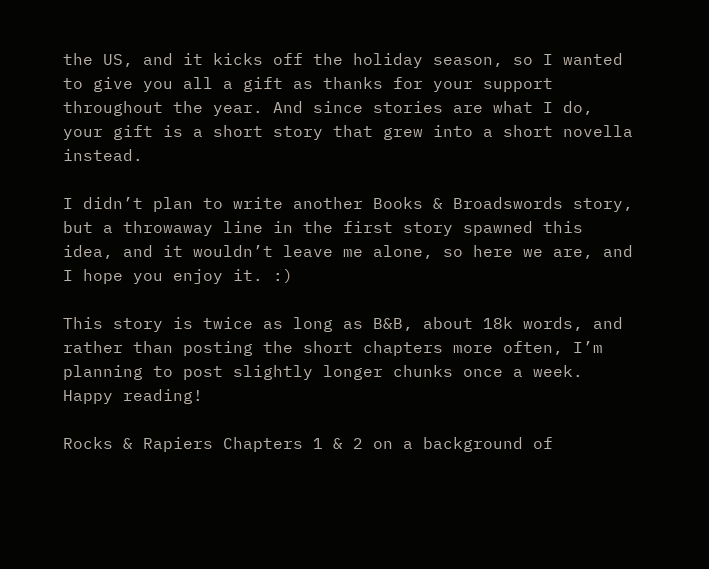the US, and it kicks off the holiday season, so I wanted to give you all a gift as thanks for your support throughout the year. And since stories are what I do, your gift is a short story that grew into a short novella instead.

I didn’t plan to write another Books & Broadswords story, but a throwaway line in the first story spawned this idea, and it wouldn’t leave me alone, so here we are, and I hope you enjoy it. :)

This story is twice as long as B&B, about 18k words, and rather than posting the short chapters more often, I’m planning to post slightly longer chunks once a week. Happy reading!

Rocks & Rapiers Chapters 1 & 2 on a background of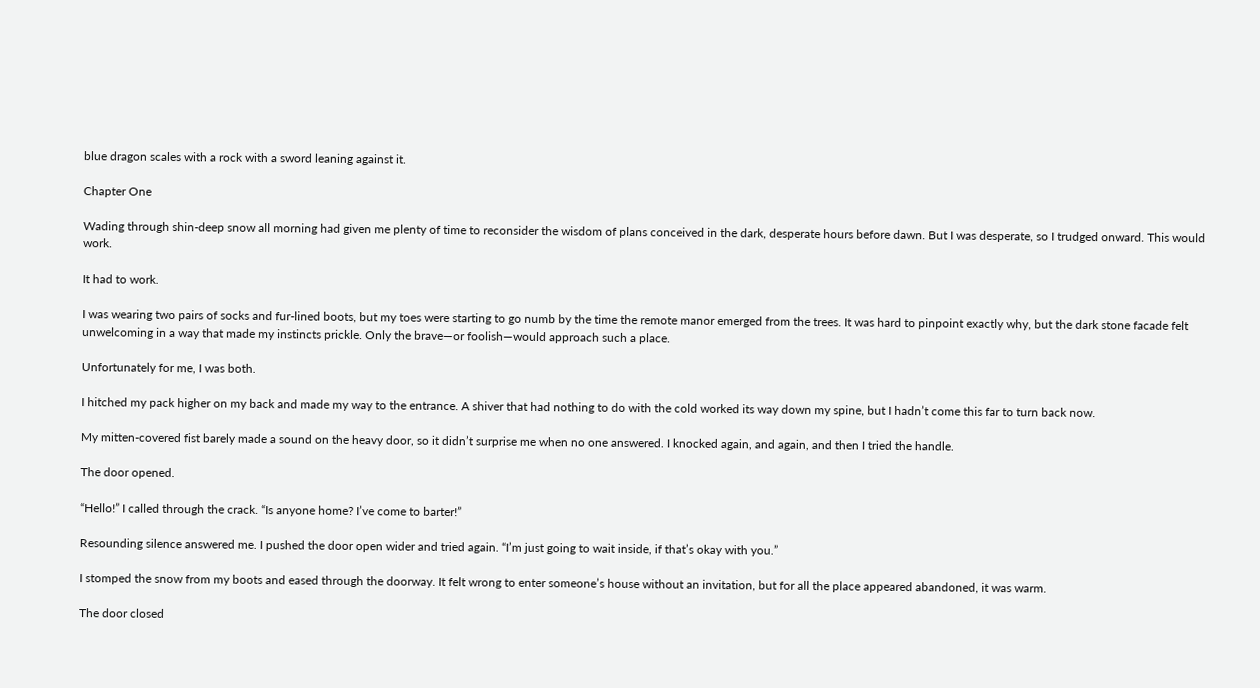blue dragon scales with a rock with a sword leaning against it.

Chapter One

Wading through shin-deep snow all morning had given me plenty of time to reconsider the wisdom of plans conceived in the dark, desperate hours before dawn. But I was desperate, so I trudged onward. This would work.

It had to work.

I was wearing two pairs of socks and fur-lined boots, but my toes were starting to go numb by the time the remote manor emerged from the trees. It was hard to pinpoint exactly why, but the dark stone facade felt unwelcoming in a way that made my instincts prickle. Only the brave—or foolish—would approach such a place.

Unfortunately for me, I was both.

I hitched my pack higher on my back and made my way to the entrance. A shiver that had nothing to do with the cold worked its way down my spine, but I hadn’t come this far to turn back now.

My mitten-covered fist barely made a sound on the heavy door, so it didn’t surprise me when no one answered. I knocked again, and again, and then I tried the handle.

The door opened.

“Hello!” I called through the crack. “Is anyone home? I’ve come to barter!”

Resounding silence answered me. I pushed the door open wider and tried again. “I’m just going to wait inside, if that’s okay with you.”

I stomped the snow from my boots and eased through the doorway. It felt wrong to enter someone’s house without an invitation, but for all the place appeared abandoned, it was warm.

The door closed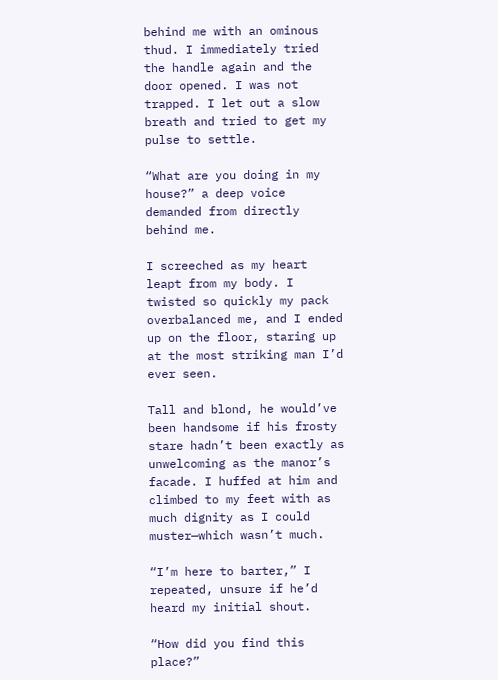behind me with an ominous thud. I immediately tried the handle again and the door opened. I was not trapped. I let out a slow breath and tried to get my pulse to settle.

“What are you doing in my house?” a deep voice demanded from directly behind me.

I screeched as my heart leapt from my body. I twisted so quickly my pack overbalanced me, and I ended up on the floor, staring up at the most striking man I’d ever seen.

Tall and blond, he would’ve been handsome if his frosty stare hadn’t been exactly as unwelcoming as the manor’s facade. I huffed at him and climbed to my feet with as much dignity as I could muster—which wasn’t much.

“I’m here to barter,” I repeated, unsure if he’d heard my initial shout.

“How did you find this place?”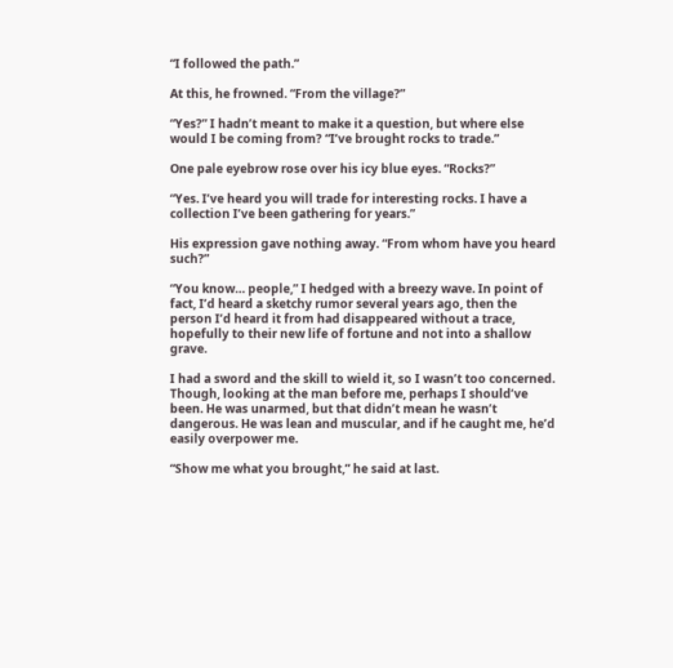“I followed the path.”

At this, he frowned. “From the village?”

“Yes?” I hadn’t meant to make it a question, but where else would I be coming from? “I’ve brought rocks to trade.”

One pale eyebrow rose over his icy blue eyes. “Rocks?”

“Yes. I’ve heard you will trade for interesting rocks. I have a collection I’ve been gathering for years.”

His expression gave nothing away. “From whom have you heard such?”

“You know… people,” I hedged with a breezy wave. In point of fact, I’d heard a sketchy rumor several years ago, then the person I’d heard it from had disappeared without a trace, hopefully to their new life of fortune and not into a shallow grave.

I had a sword and the skill to wield it, so I wasn’t too concerned. Though, looking at the man before me, perhaps I should’ve been. He was unarmed, but that didn’t mean he wasn’t dangerous. He was lean and muscular, and if he caught me, he’d easily overpower me.

“Show me what you brought,” he said at last.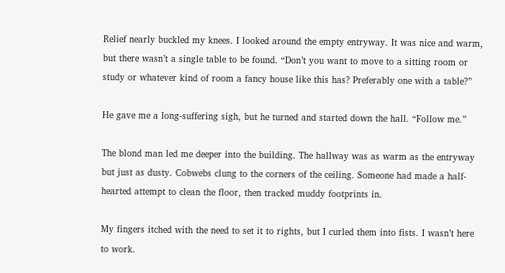Relief nearly buckled my knees. I looked around the empty entryway. It was nice and warm, but there wasn’t a single table to be found. “Don’t you want to move to a sitting room or study or whatever kind of room a fancy house like this has? Preferably one with a table?”

He gave me a long-suffering sigh, but he turned and started down the hall. “Follow me.”

The blond man led me deeper into the building. The hallway was as warm as the entryway but just as dusty. Cobwebs clung to the corners of the ceiling. Someone had made a half-hearted attempt to clean the floor, then tracked muddy footprints in.

My fingers itched with the need to set it to rights, but I curled them into fists. I wasn’t here to work.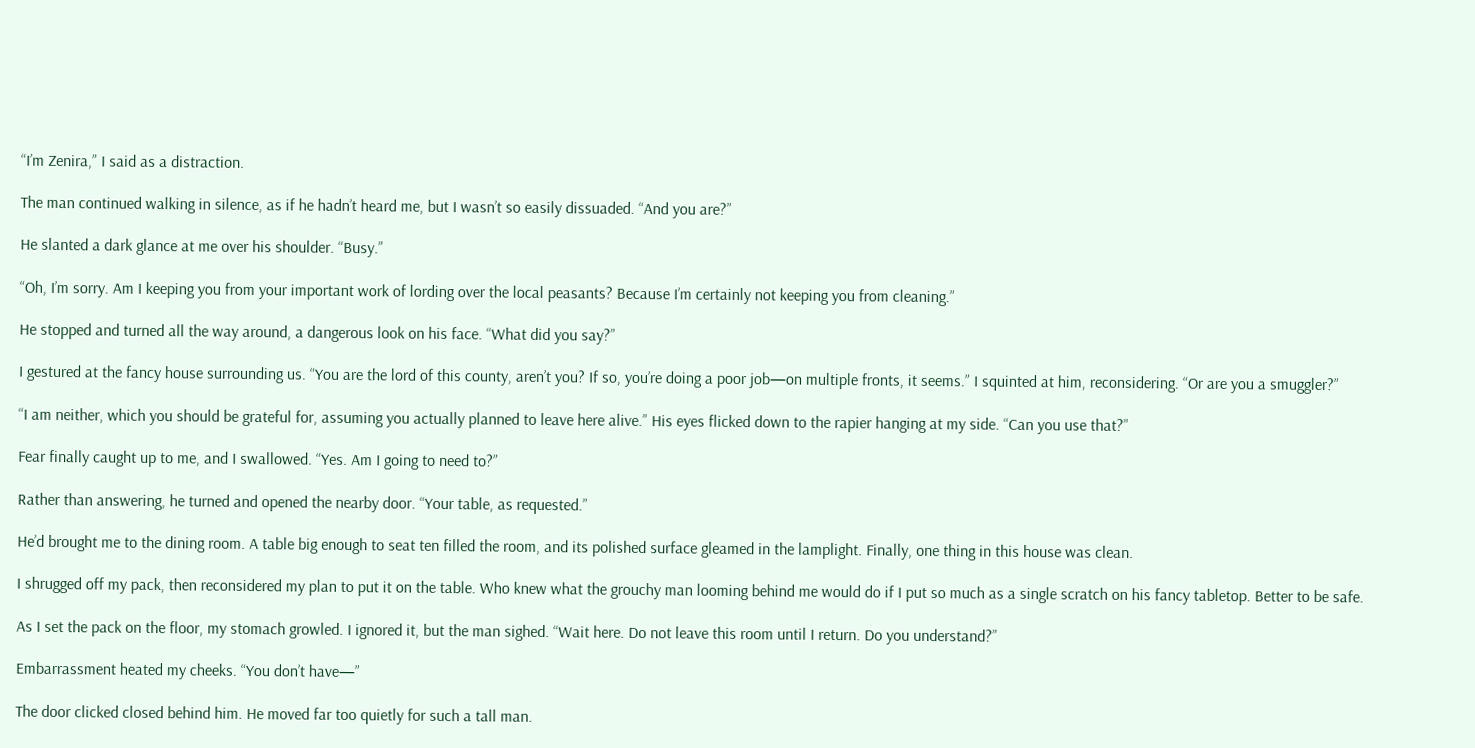“I’m Zenira,” I said as a distraction.

The man continued walking in silence, as if he hadn’t heard me, but I wasn’t so easily dissuaded. “And you are?”

He slanted a dark glance at me over his shoulder. “Busy.”

“Oh, I’m sorry. Am I keeping you from your important work of lording over the local peasants? Because I’m certainly not keeping you from cleaning.”

He stopped and turned all the way around, a dangerous look on his face. “What did you say?”

I gestured at the fancy house surrounding us. “You are the lord of this county, aren’t you? If so, you’re doing a poor job—on multiple fronts, it seems.” I squinted at him, reconsidering. “Or are you a smuggler?”

“I am neither, which you should be grateful for, assuming you actually planned to leave here alive.” His eyes flicked down to the rapier hanging at my side. “Can you use that?”

Fear finally caught up to me, and I swallowed. “Yes. Am I going to need to?”

Rather than answering, he turned and opened the nearby door. “Your table, as requested.”

He’d brought me to the dining room. A table big enough to seat ten filled the room, and its polished surface gleamed in the lamplight. Finally, one thing in this house was clean.

I shrugged off my pack, then reconsidered my plan to put it on the table. Who knew what the grouchy man looming behind me would do if I put so much as a single scratch on his fancy tabletop. Better to be safe.

As I set the pack on the floor, my stomach growled. I ignored it, but the man sighed. “Wait here. Do not leave this room until I return. Do you understand?”

Embarrassment heated my cheeks. “You don’t have—”

The door clicked closed behind him. He moved far too quietly for such a tall man.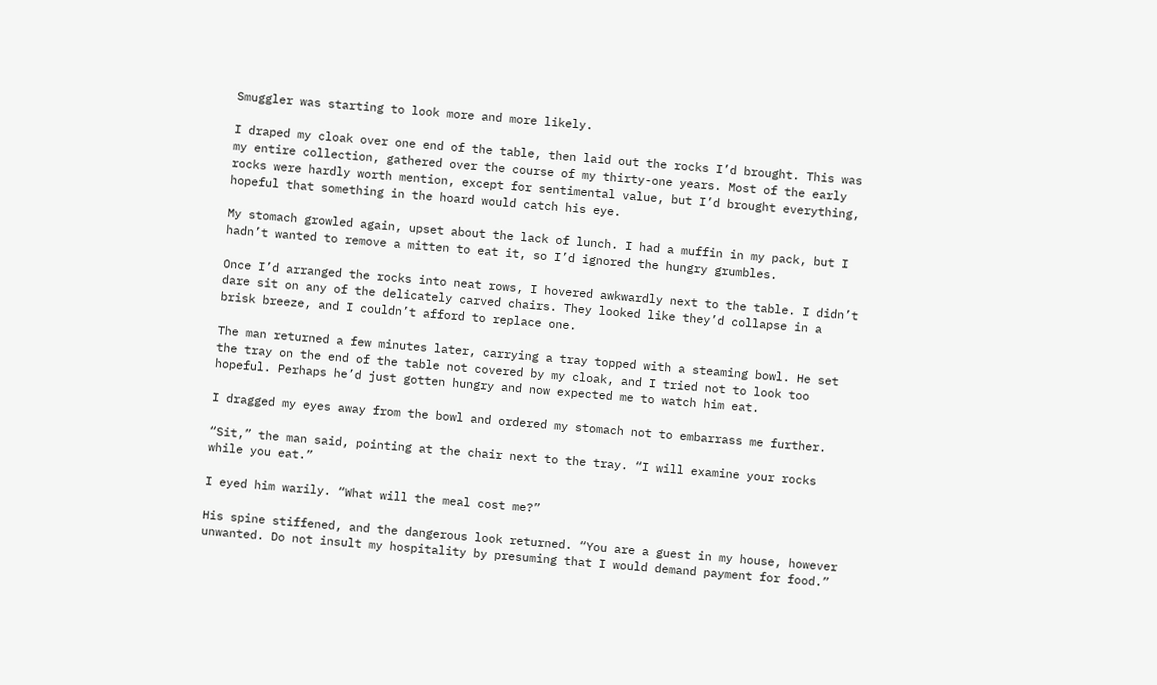Smuggler was starting to look more and more likely.

I draped my cloak over one end of the table, then laid out the rocks I’d brought. This was my entire collection, gathered over the course of my thirty-one years. Most of the early rocks were hardly worth mention, except for sentimental value, but I’d brought everything, hopeful that something in the hoard would catch his eye.

My stomach growled again, upset about the lack of lunch. I had a muffin in my pack, but I hadn’t wanted to remove a mitten to eat it, so I’d ignored the hungry grumbles.

Once I’d arranged the rocks into neat rows, I hovered awkwardly next to the table. I didn’t dare sit on any of the delicately carved chairs. They looked like they’d collapse in a brisk breeze, and I couldn’t afford to replace one.

The man returned a few minutes later, carrying a tray topped with a steaming bowl. He set the tray on the end of the table not covered by my cloak, and I tried not to look too hopeful. Perhaps he’d just gotten hungry and now expected me to watch him eat.

I dragged my eyes away from the bowl and ordered my stomach not to embarrass me further.

“Sit,” the man said, pointing at the chair next to the tray. “I will examine your rocks while you eat.”

I eyed him warily. “What will the meal cost me?”

His spine stiffened, and the dangerous look returned. “You are a guest in my house, however unwanted. Do not insult my hospitality by presuming that I would demand payment for food.”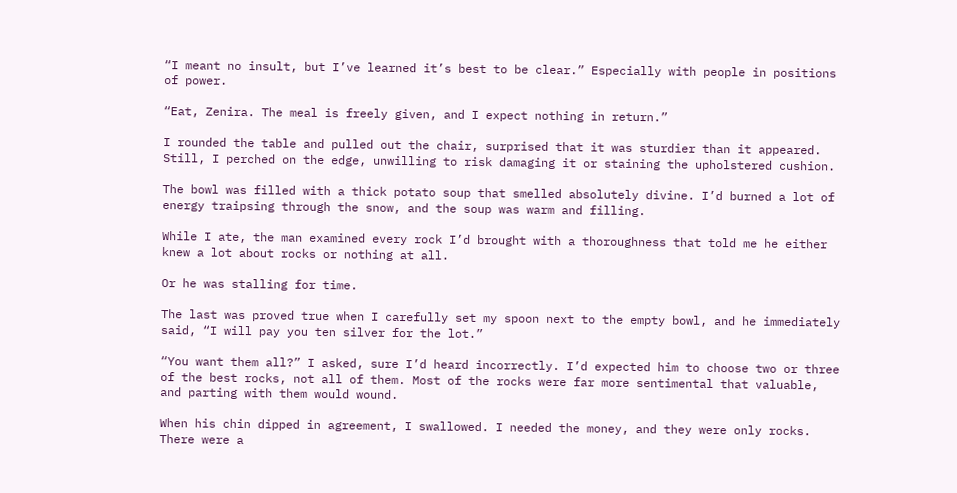“I meant no insult, but I’ve learned it’s best to be clear.” Especially with people in positions of power.

“Eat, Zenira. The meal is freely given, and I expect nothing in return.”

I rounded the table and pulled out the chair, surprised that it was sturdier than it appeared. Still, I perched on the edge, unwilling to risk damaging it or staining the upholstered cushion.

The bowl was filled with a thick potato soup that smelled absolutely divine. I’d burned a lot of energy traipsing through the snow, and the soup was warm and filling.

While I ate, the man examined every rock I’d brought with a thoroughness that told me he either knew a lot about rocks or nothing at all.

Or he was stalling for time.

The last was proved true when I carefully set my spoon next to the empty bowl, and he immediately said, “I will pay you ten silver for the lot.”

“You want them all?” I asked, sure I’d heard incorrectly. I’d expected him to choose two or three of the best rocks, not all of them. Most of the rocks were far more sentimental that valuable, and parting with them would wound.

When his chin dipped in agreement, I swallowed. I needed the money, and they were only rocks. There were a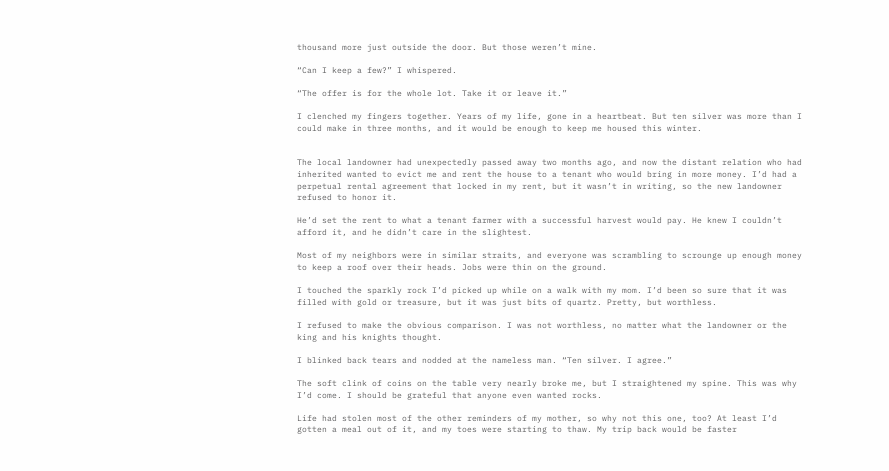thousand more just outside the door. But those weren’t mine.

“Can I keep a few?” I whispered.

“The offer is for the whole lot. Take it or leave it.”

I clenched my fingers together. Years of my life, gone in a heartbeat. But ten silver was more than I could make in three months, and it would be enough to keep me housed this winter.


The local landowner had unexpectedly passed away two months ago, and now the distant relation who had inherited wanted to evict me and rent the house to a tenant who would bring in more money. I’d had a perpetual rental agreement that locked in my rent, but it wasn’t in writing, so the new landowner refused to honor it.

He’d set the rent to what a tenant farmer with a successful harvest would pay. He knew I couldn’t afford it, and he didn’t care in the slightest.

Most of my neighbors were in similar straits, and everyone was scrambling to scrounge up enough money to keep a roof over their heads. Jobs were thin on the ground.

I touched the sparkly rock I’d picked up while on a walk with my mom. I’d been so sure that it was filled with gold or treasure, but it was just bits of quartz. Pretty, but worthless.

I refused to make the obvious comparison. I was not worthless, no matter what the landowner or the king and his knights thought.

I blinked back tears and nodded at the nameless man. “Ten silver. I agree.”

The soft clink of coins on the table very nearly broke me, but I straightened my spine. This was why I’d come. I should be grateful that anyone even wanted rocks.

Life had stolen most of the other reminders of my mother, so why not this one, too? At least I’d gotten a meal out of it, and my toes were starting to thaw. My trip back would be faster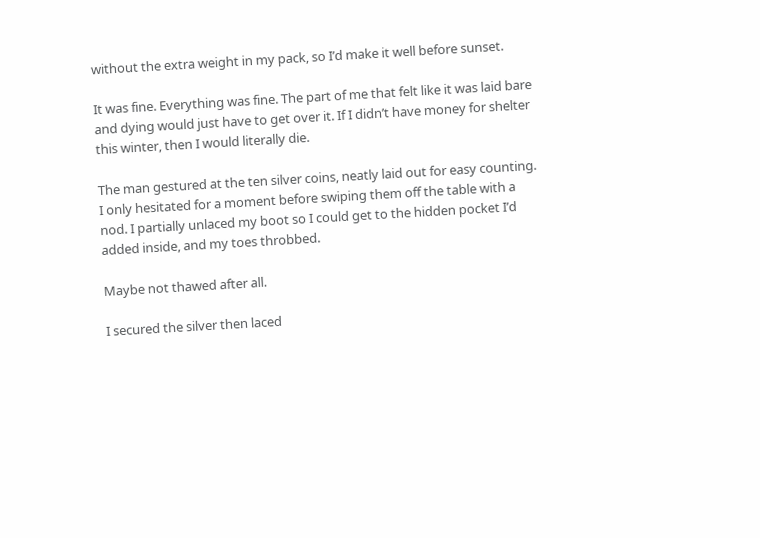without the extra weight in my pack, so I’d make it well before sunset.

It was fine. Everything was fine. The part of me that felt like it was laid bare and dying would just have to get over it. If I didn’t have money for shelter this winter, then I would literally die.

The man gestured at the ten silver coins, neatly laid out for easy counting. I only hesitated for a moment before swiping them off the table with a nod. I partially unlaced my boot so I could get to the hidden pocket I’d added inside, and my toes throbbed.

Maybe not thawed after all.

I secured the silver then laced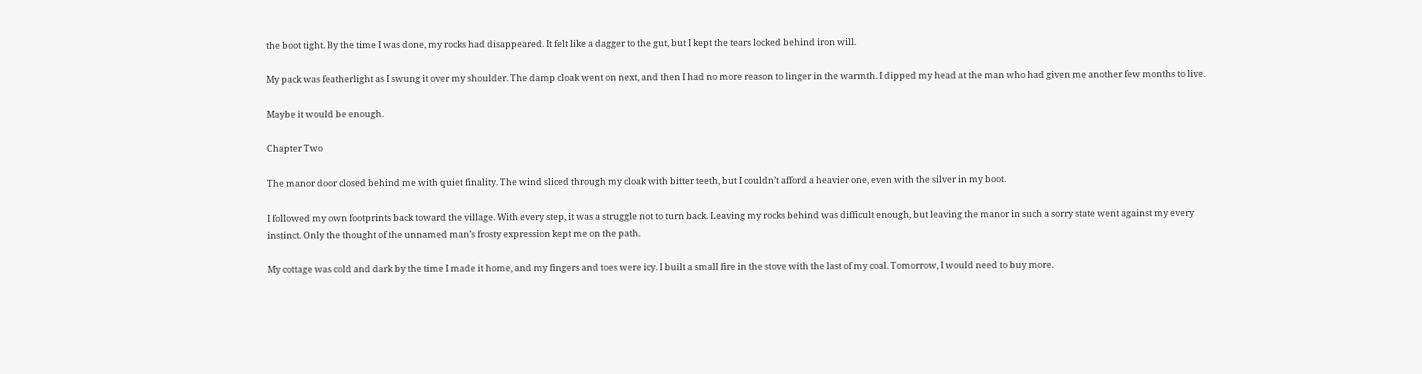the boot tight. By the time I was done, my rocks had disappeared. It felt like a dagger to the gut, but I kept the tears locked behind iron will.

My pack was featherlight as I swung it over my shoulder. The damp cloak went on next, and then I had no more reason to linger in the warmth. I dipped my head at the man who had given me another few months to live.

Maybe it would be enough.

Chapter Two

The manor door closed behind me with quiet finality. The wind sliced through my cloak with bitter teeth, but I couldn’t afford a heavier one, even with the silver in my boot.

I followed my own footprints back toward the village. With every step, it was a struggle not to turn back. Leaving my rocks behind was difficult enough, but leaving the manor in such a sorry state went against my every instinct. Only the thought of the unnamed man’s frosty expression kept me on the path.

My cottage was cold and dark by the time I made it home, and my fingers and toes were icy. I built a small fire in the stove with the last of my coal. Tomorrow, I would need to buy more.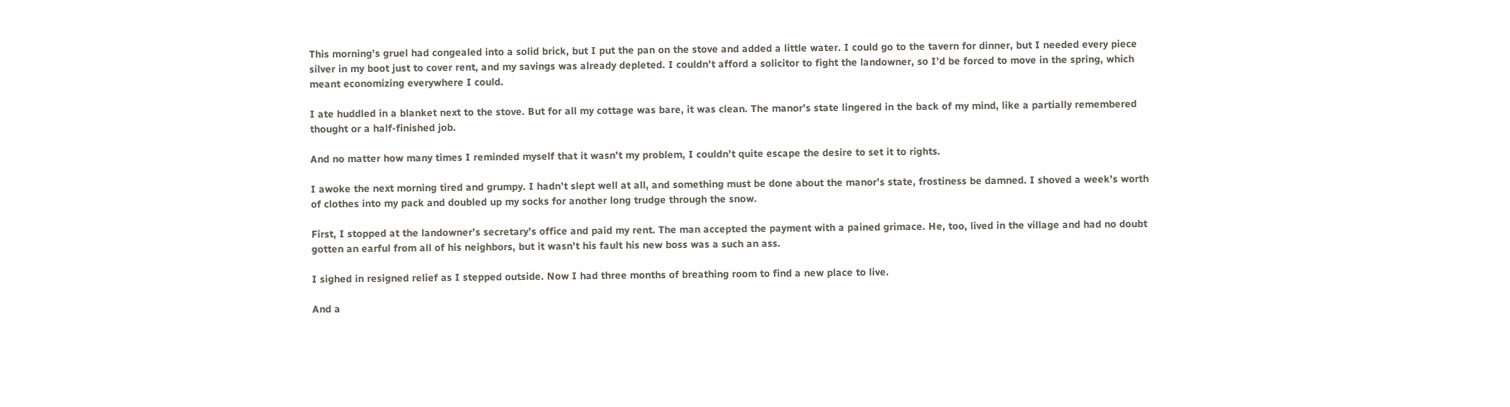This morning’s gruel had congealed into a solid brick, but I put the pan on the stove and added a little water. I could go to the tavern for dinner, but I needed every piece silver in my boot just to cover rent, and my savings was already depleted. I couldn’t afford a solicitor to fight the landowner, so I’d be forced to move in the spring, which meant economizing everywhere I could.

I ate huddled in a blanket next to the stove. But for all my cottage was bare, it was clean. The manor’s state lingered in the back of my mind, like a partially remembered thought or a half-finished job.

And no matter how many times I reminded myself that it wasn’t my problem, I couldn’t quite escape the desire to set it to rights.

I awoke the next morning tired and grumpy. I hadn’t slept well at all, and something must be done about the manor’s state, frostiness be damned. I shoved a week’s worth of clothes into my pack and doubled up my socks for another long trudge through the snow.

First, I stopped at the landowner’s secretary’s office and paid my rent. The man accepted the payment with a pained grimace. He, too, lived in the village and had no doubt gotten an earful from all of his neighbors, but it wasn’t his fault his new boss was a such an ass.

I sighed in resigned relief as I stepped outside. Now I had three months of breathing room to find a new place to live.

And a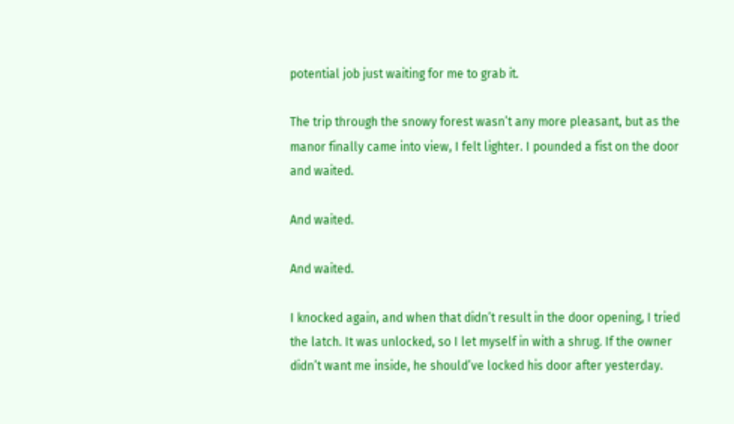potential job just waiting for me to grab it.

The trip through the snowy forest wasn’t any more pleasant, but as the manor finally came into view, I felt lighter. I pounded a fist on the door and waited.

And waited.

And waited.

I knocked again, and when that didn’t result in the door opening, I tried the latch. It was unlocked, so I let myself in with a shrug. If the owner didn’t want me inside, he should’ve locked his door after yesterday.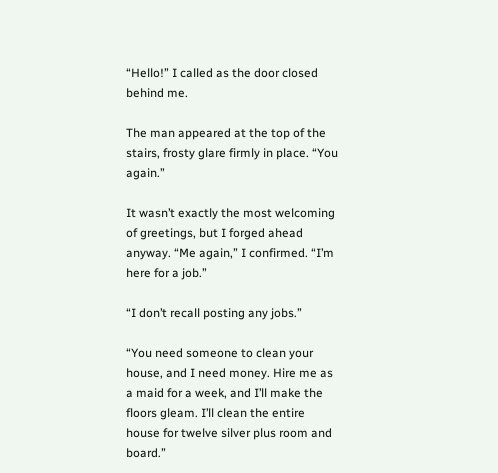“Hello!” I called as the door closed behind me.

The man appeared at the top of the stairs, frosty glare firmly in place. “You again.”

It wasn’t exactly the most welcoming of greetings, but I forged ahead anyway. “Me again,” I confirmed. “I’m here for a job.”

“I don’t recall posting any jobs.”

“You need someone to clean your house, and I need money. Hire me as a maid for a week, and I’ll make the floors gleam. I’ll clean the entire house for twelve silver plus room and board.”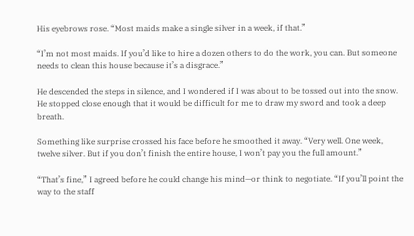His eyebrows rose. “Most maids make a single silver in a week, if that.”

“I’m not most maids. If you’d like to hire a dozen others to do the work, you can. But someone needs to clean this house because it’s a disgrace.”

He descended the steps in silence, and I wondered if I was about to be tossed out into the snow. He stopped close enough that it would be difficult for me to draw my sword and took a deep breath.

Something like surprise crossed his face before he smoothed it away. “Very well. One week, twelve silver. But if you don’t finish the entire house, I won’t pay you the full amount.”

“That’s fine,” I agreed before he could change his mind—or think to negotiate. “If you’ll point the way to the staff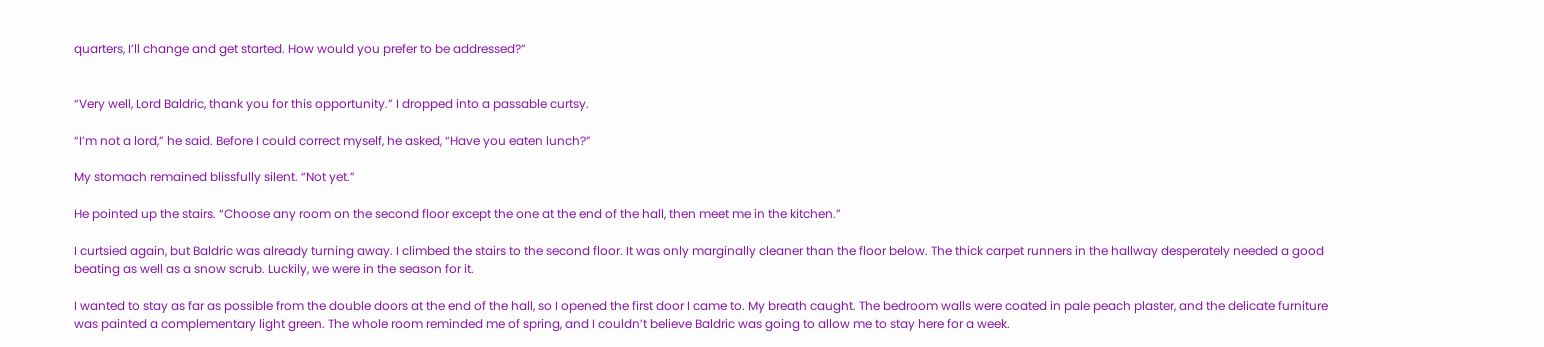quarters, I’ll change and get started. How would you prefer to be addressed?”


“Very well, Lord Baldric, thank you for this opportunity.” I dropped into a passable curtsy.

“I’m not a lord,” he said. Before I could correct myself, he asked, “Have you eaten lunch?”

My stomach remained blissfully silent. “Not yet.”

He pointed up the stairs. “Choose any room on the second floor except the one at the end of the hall, then meet me in the kitchen.”

I curtsied again, but Baldric was already turning away. I climbed the stairs to the second floor. It was only marginally cleaner than the floor below. The thick carpet runners in the hallway desperately needed a good beating as well as a snow scrub. Luckily, we were in the season for it.

I wanted to stay as far as possible from the double doors at the end of the hall, so I opened the first door I came to. My breath caught. The bedroom walls were coated in pale peach plaster, and the delicate furniture was painted a complementary light green. The whole room reminded me of spring, and I couldn’t believe Baldric was going to allow me to stay here for a week.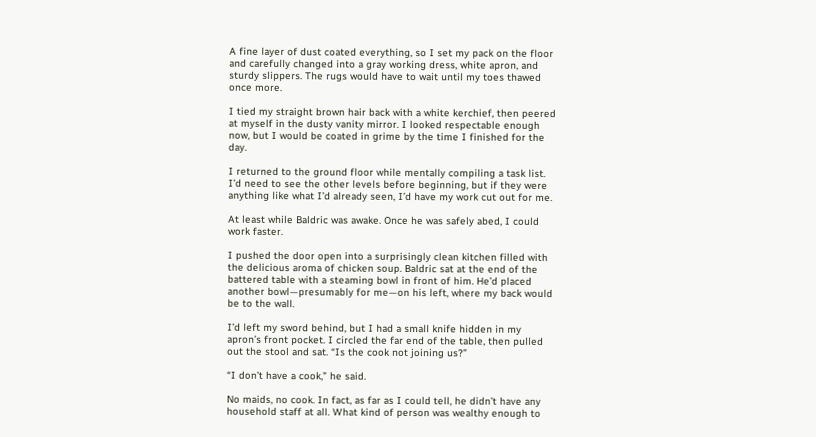A fine layer of dust coated everything, so I set my pack on the floor and carefully changed into a gray working dress, white apron, and sturdy slippers. The rugs would have to wait until my toes thawed once more.

I tied my straight brown hair back with a white kerchief, then peered at myself in the dusty vanity mirror. I looked respectable enough now, but I would be coated in grime by the time I finished for the day.

I returned to the ground floor while mentally compiling a task list. I’d need to see the other levels before beginning, but if they were anything like what I’d already seen, I’d have my work cut out for me.

At least while Baldric was awake. Once he was safely abed, I could work faster.

I pushed the door open into a surprisingly clean kitchen filled with the delicious aroma of chicken soup. Baldric sat at the end of the battered table with a steaming bowl in front of him. He’d placed another bowl—presumably for me—on his left, where my back would be to the wall.

I’d left my sword behind, but I had a small knife hidden in my apron’s front pocket. I circled the far end of the table, then pulled out the stool and sat. “Is the cook not joining us?”

“I don’t have a cook,” he said.

No maids, no cook. In fact, as far as I could tell, he didn’t have any household staff at all. What kind of person was wealthy enough to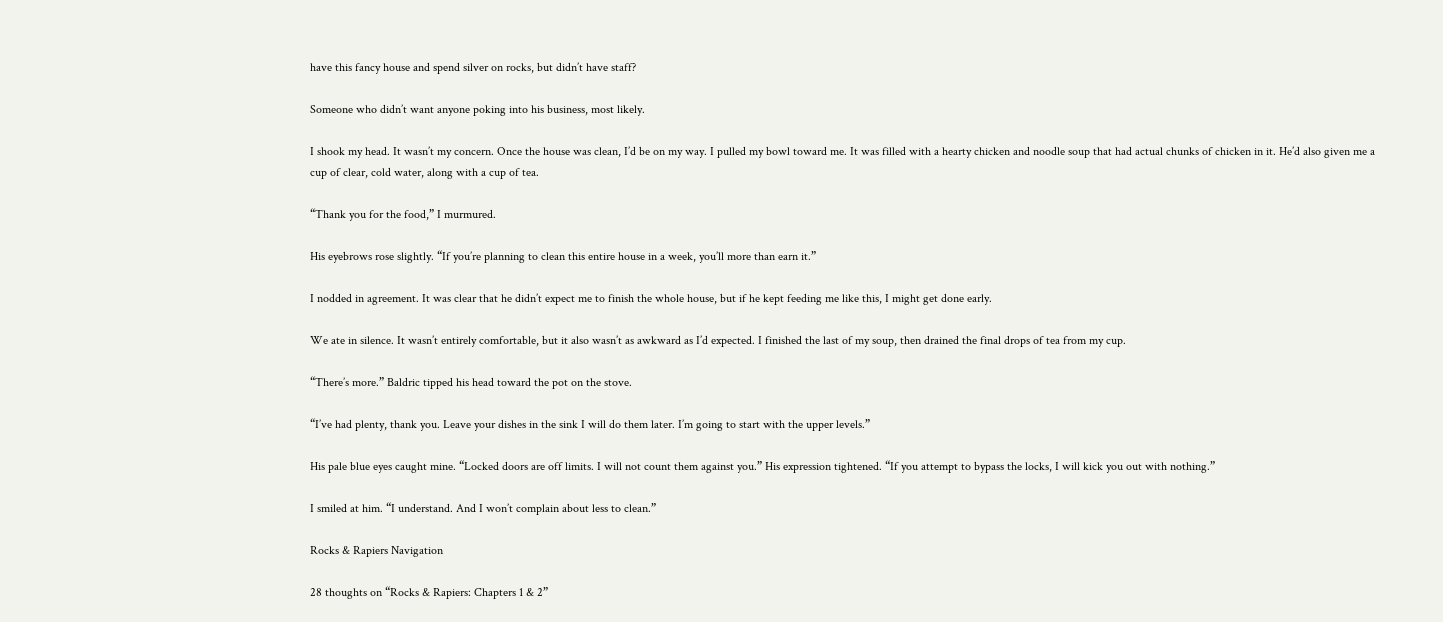have this fancy house and spend silver on rocks, but didn’t have staff?

Someone who didn’t want anyone poking into his business, most likely.

I shook my head. It wasn’t my concern. Once the house was clean, I’d be on my way. I pulled my bowl toward me. It was filled with a hearty chicken and noodle soup that had actual chunks of chicken in it. He’d also given me a cup of clear, cold water, along with a cup of tea.

“Thank you for the food,” I murmured.

His eyebrows rose slightly. “If you’re planning to clean this entire house in a week, you’ll more than earn it.”

I nodded in agreement. It was clear that he didn’t expect me to finish the whole house, but if he kept feeding me like this, I might get done early.

We ate in silence. It wasn’t entirely comfortable, but it also wasn’t as awkward as I’d expected. I finished the last of my soup, then drained the final drops of tea from my cup.

“There’s more.” Baldric tipped his head toward the pot on the stove.

“I’ve had plenty, thank you. Leave your dishes in the sink I will do them later. I’m going to start with the upper levels.”

His pale blue eyes caught mine. “Locked doors are off limits. I will not count them against you.” His expression tightened. “If you attempt to bypass the locks, I will kick you out with nothing.”

I smiled at him. “I understand. And I won’t complain about less to clean.”

Rocks & Rapiers Navigation

28 thoughts on “Rocks & Rapiers: Chapters 1 & 2”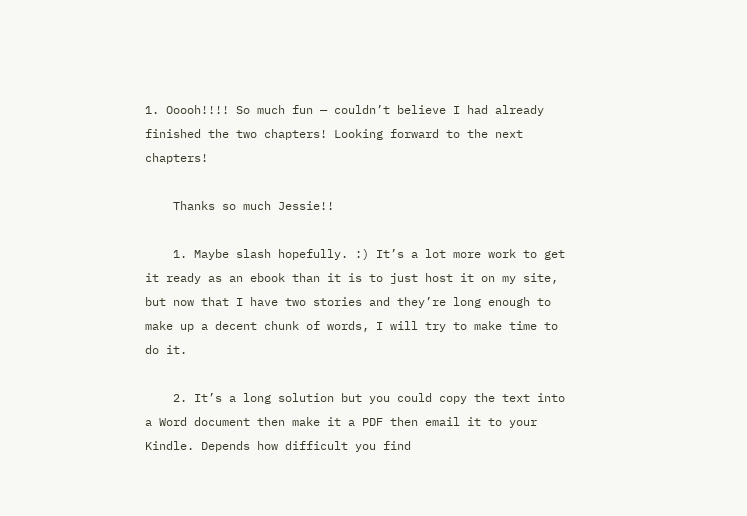1. Ooooh!!!! So much fun — couldn’t believe I had already finished the two chapters! Looking forward to the next chapters!

    Thanks so much Jessie!!

    1. Maybe slash hopefully. :) It’s a lot more work to get it ready as an ebook than it is to just host it on my site, but now that I have two stories and they’re long enough to make up a decent chunk of words, I will try to make time to do it.

    2. It’s a long solution but you could copy the text into a Word document then make it a PDF then email it to your Kindle. Depends how difficult you find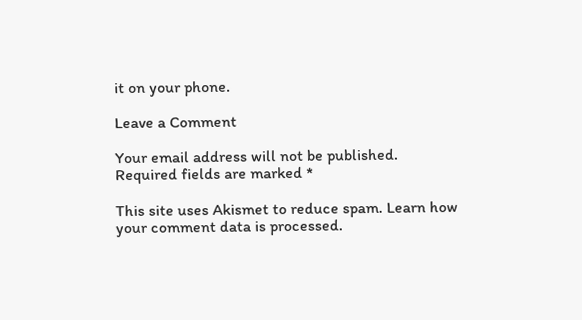it on your phone.

Leave a Comment

Your email address will not be published. Required fields are marked *

This site uses Akismet to reduce spam. Learn how your comment data is processed.